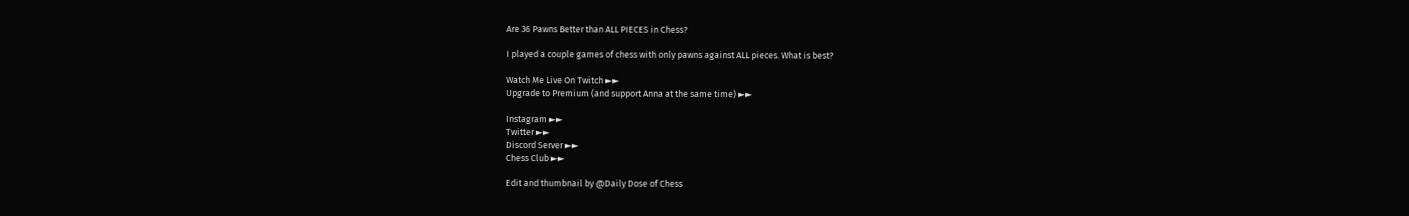Are 36 Pawns Better than ALL PIECES in Chess?

I played a couple games of chess with only pawns against ALL pieces. What is best?

Watch Me Live On Twitch ►►
Upgrade to Premium (and support Anna at the same time) ►►

Instagram ►►
Twitter ►►
Discord Server ►►
Chess Club ►►

Edit and thumbnail by @Daily Dose of Chess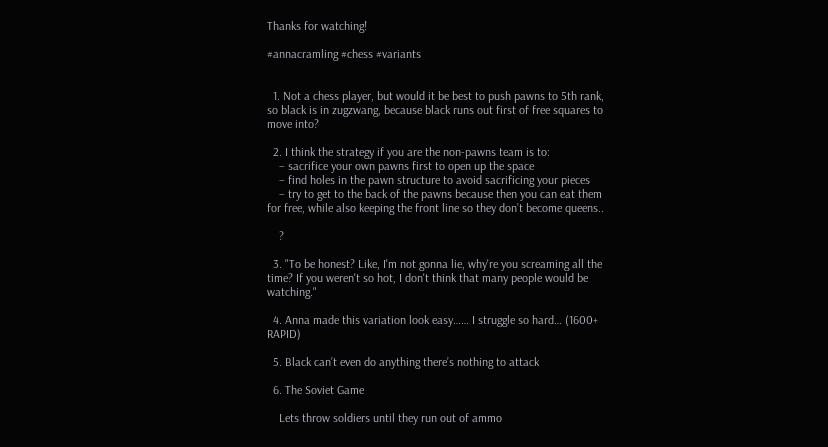Thanks for watching!

#annacramling #chess #variants


  1. Not a chess player, but would it be best to push pawns to 5th rank, so black is in zugzwang, because black runs out first of free squares to move into?

  2. I think the strategy if you are the non-pawns team is to:
    – sacrifice your own pawns first to open up the space
    – find holes in the pawn structure to avoid sacrificing your pieces
    – try to get to the back of the pawns because then you can eat them for free, while also keeping the front line so they don’t become queens..

    ?

  3. "To be honest? Like, I'm not gonna lie, why're you screaming all the time? If you weren't so hot, I don't think that many people would be watching."

  4. Anna made this variation look easy…… I struggle so hard… (1600+ RAPID)

  5. Black can’t even do anything there’s nothing to attack

  6. The Soviet Game

    Lets throw soldiers until they run out of ammo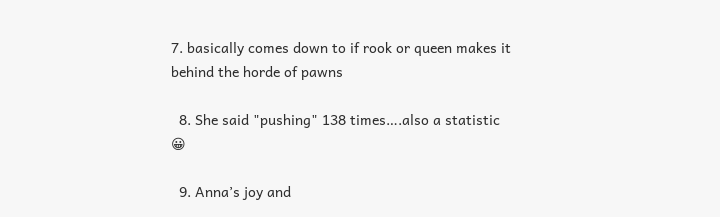7. basically comes down to if rook or queen makes it behind the horde of pawns

  8. She said "pushing" 138 times….also a statistic 😀

  9. Anna’s joy and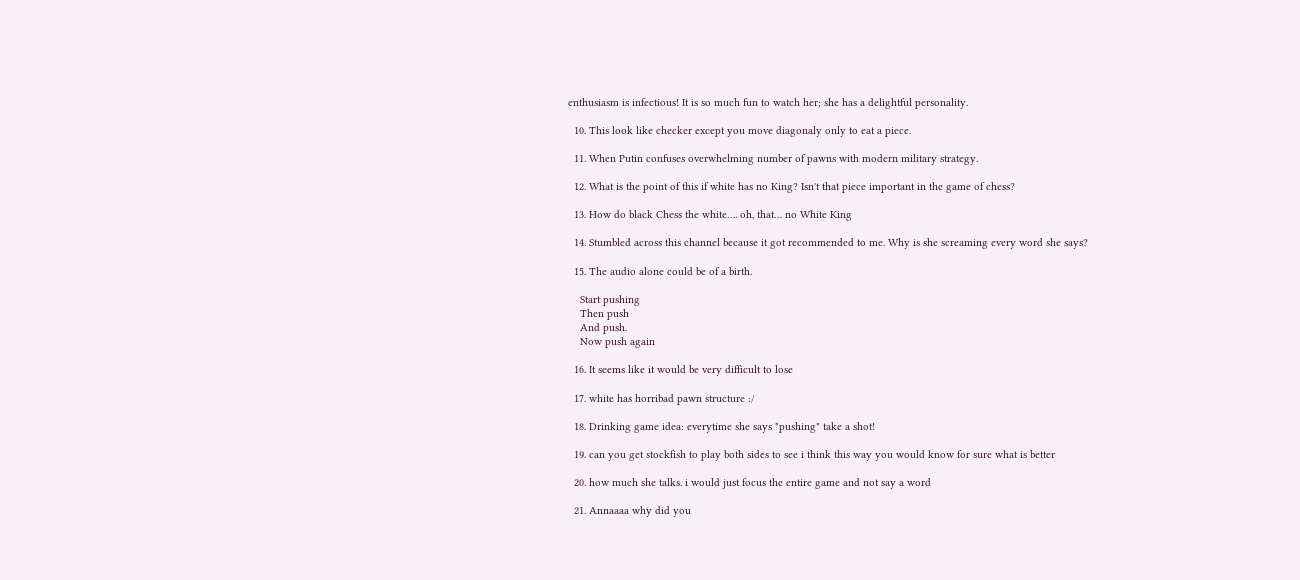enthusiasm is infectious! It is so much fun to watch her; she has a delightful personality.

  10. This look like checker except you move diagonaly only to eat a piece.

  11. When Putin confuses overwhelming number of pawns with modern military strategy.

  12. What is the point of this if white has no King? Isn't that piece important in the game of chess?

  13. How do black Chess the white…. oh, that… no White King

  14. Stumbled across this channel because it got recommended to me. Why is she screaming every word she says?

  15. The audio alone could be of a birth.

    Start pushing
    Then push
    And push.
    Now push again

  16. It seems like it would be very difficult to lose

  17. white has horribad pawn structure :/

  18. Drinking game idea: everytime she says "pushing" take a shot!

  19. can you get stockfish to play both sides to see i think this way you would know for sure what is better

  20. how much she talks. i would just focus the entire game and not say a word

  21. Annaaaa why did you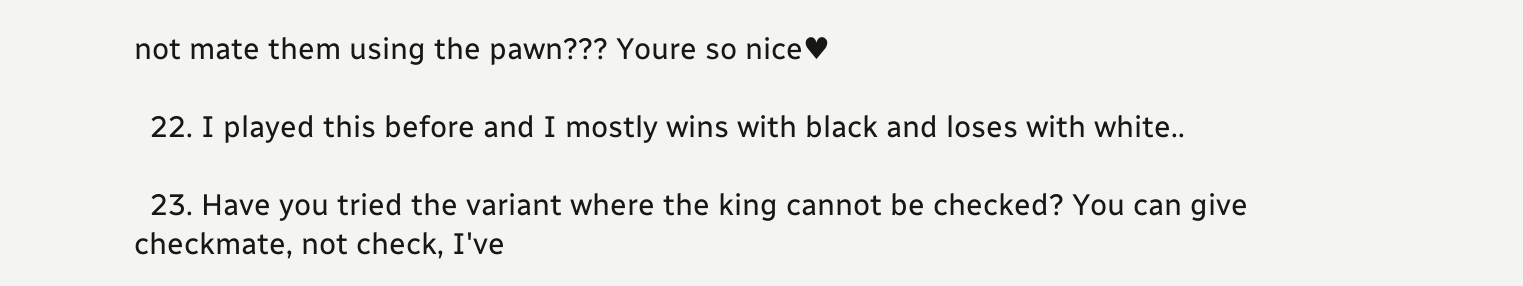not mate them using the pawn??? Youre so nice♥

  22. I played this before and I mostly wins with black and loses with white..

  23. Have you tried the variant where the king cannot be checked? You can give checkmate, not check, I've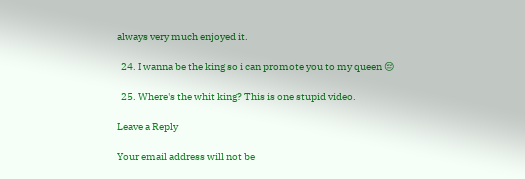always very much enjoyed it.

  24. I wanna be the king so i can promote you to my queen 😔

  25. Where's the whit king? This is one stupid video.

Leave a Reply

Your email address will not be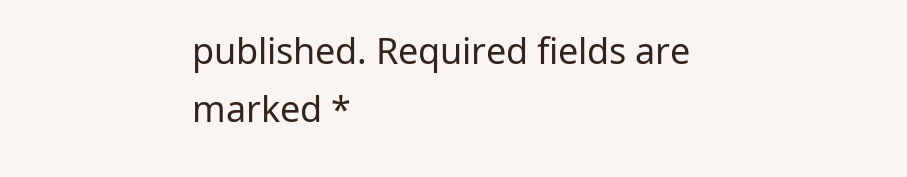published. Required fields are marked *